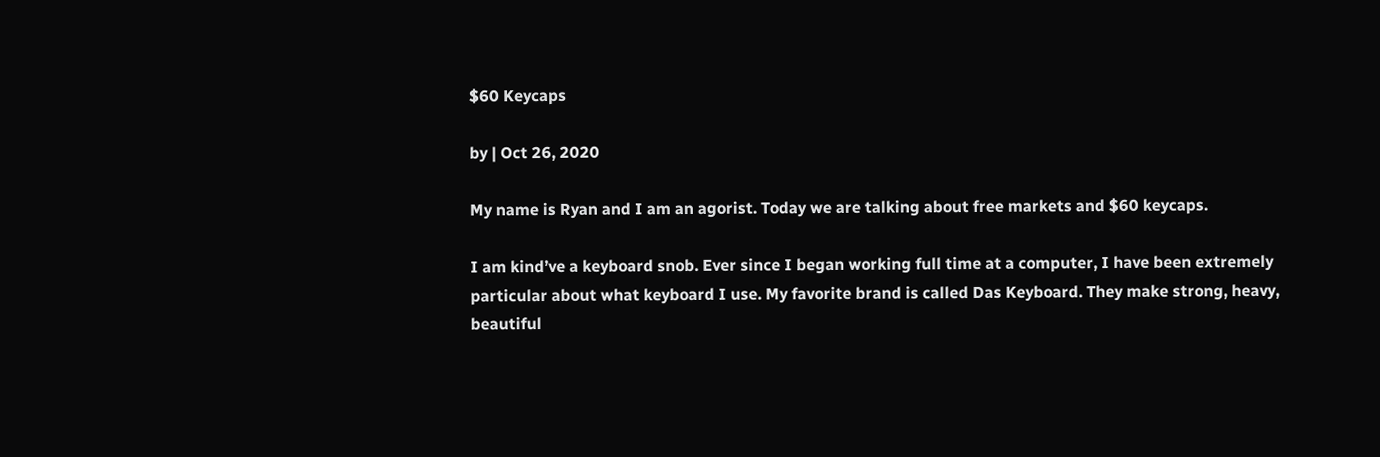$60 Keycaps

by | Oct 26, 2020

My name is Ryan and I am an agorist. Today we are talking about free markets and $60 keycaps.

I am kind’ve a keyboard snob. Ever since I began working full time at a computer, I have been extremely particular about what keyboard I use. My favorite brand is called Das Keyboard. They make strong, heavy, beautiful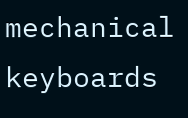mechanical keyboards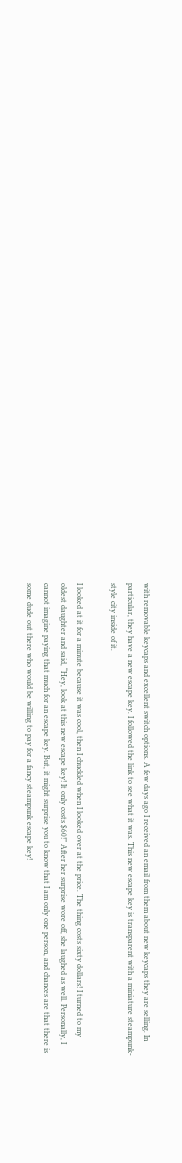with removable keycaps and excellent switch options. A few days ago I received an email from them about new keycaps they are selling. In particular, they have a new escape key. I followed the link to see what it was. This new escape key is transparent with a miniature steampunk-style city inside of it.

I looked at it for a minute because it was cool, then I chuckled when I looked over at the price. The thing costs sixty dollars! I turned to my oldest daughter and said, “Hey, look at this new escape key! It only costs $60!” After her surprise wore off, she laughed as well. Personally, I cannot imagine paying that much for an escape key. But, it might surprise you to know that I am only one person, and chances are that there is some dude out there who would be willing to pay for a fancy steampunk escape key!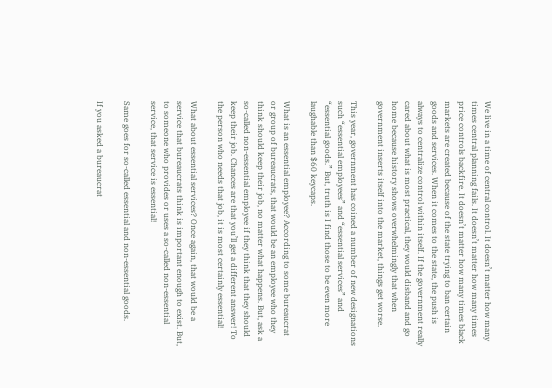We live in a time of central control. It doesn’t matter how many times central planning fails. It doesn’t matter how many times price controls backfire. It doesn’t matter how many times black markets are created because of the state trying to ban certain goods and services. When it comes to the state, the push is always to centralize control within itself. If the government really cared about what is most practical, they would disband and go home because history shows overwhelmingly that when government inserts itself into the market, things get worse.

This year, government has coined a number of new designations such “essential employees” and “essential services” and “essential goods.” But, truth is I find those to be even more laughable than $60 keycaps.

What is an essential employee? According to some bureaucrat or group of bureaucrats, that would be an employee who they think should keep their job, no matter what happens. But, ask a so-called non-essential employee if they think that they should keep their job. Chances are that you’ll get a different answer! To the person who needs that job, it is most certainly essential!

What about essential services? Once again, that would be a service that bureaucrats think is important enough to exist. But, to someone who provides or uses a so-called non-essential service, that service is essential!

Same goes for so-called essential and non-essential goods.

If you asked a bureaucrat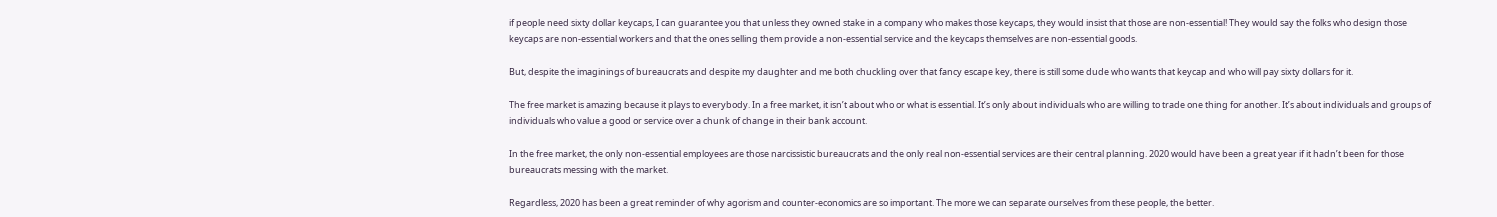if people need sixty dollar keycaps, I can guarantee you that unless they owned stake in a company who makes those keycaps, they would insist that those are non-essential! They would say the folks who design those keycaps are non-essential workers and that the ones selling them provide a non-essential service and the keycaps themselves are non-essential goods.

But, despite the imaginings of bureaucrats and despite my daughter and me both chuckling over that fancy escape key, there is still some dude who wants that keycap and who will pay sixty dollars for it.

The free market is amazing because it plays to everybody. In a free market, it isn’t about who or what is essential. It’s only about individuals who are willing to trade one thing for another. It’s about individuals and groups of individuals who value a good or service over a chunk of change in their bank account.

In the free market, the only non-essential employees are those narcissistic bureaucrats and the only real non-essential services are their central planning. 2020 would have been a great year if it hadn’t been for those bureaucrats messing with the market.

Regardless, 2020 has been a great reminder of why agorism and counter-economics are so important. The more we can separate ourselves from these people, the better.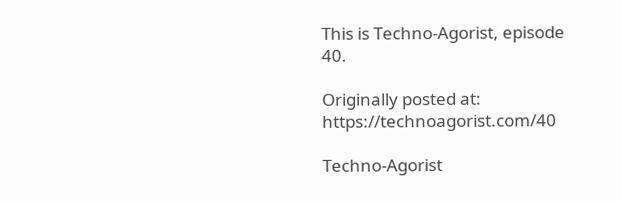This is Techno-Agorist, episode 40.

Originally posted at: https://technoagorist.com/40

Techno-Agorist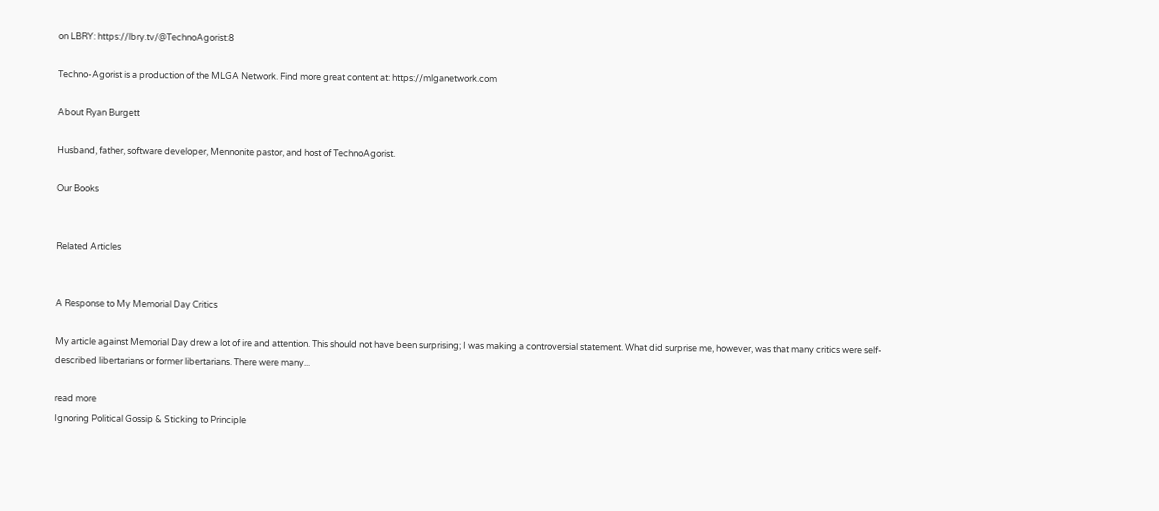on LBRY: https://lbry.tv/@TechnoAgorist:8

Techno-Agorist is a production of the MLGA Network. Find more great content at: https://mlganetwork.com

About Ryan Burgett

Husband, father, software developer, Mennonite pastor, and host of TechnoAgorist.

Our Books


Related Articles


A Response to My Memorial Day Critics

My article against Memorial Day drew a lot of ire and attention. This should not have been surprising; I was making a controversial statement. What did surprise me, however, was that many critics were self-described libertarians or former libertarians. There were many...

read more
Ignoring Political Gossip & Sticking to Principle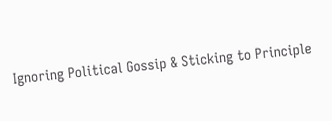Ignoring Political Gossip & Sticking to Principle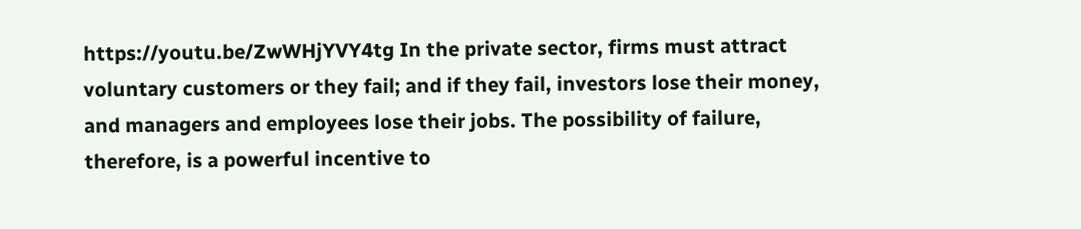https://youtu.be/ZwWHjYVY4tg In the private sector, firms must attract voluntary customers or they fail; and if they fail, investors lose their money, and managers and employees lose their jobs. The possibility of failure, therefore, is a powerful incentive to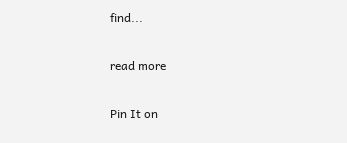find...

read more

Pin It on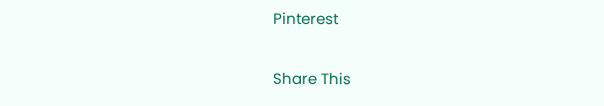Pinterest

Share This